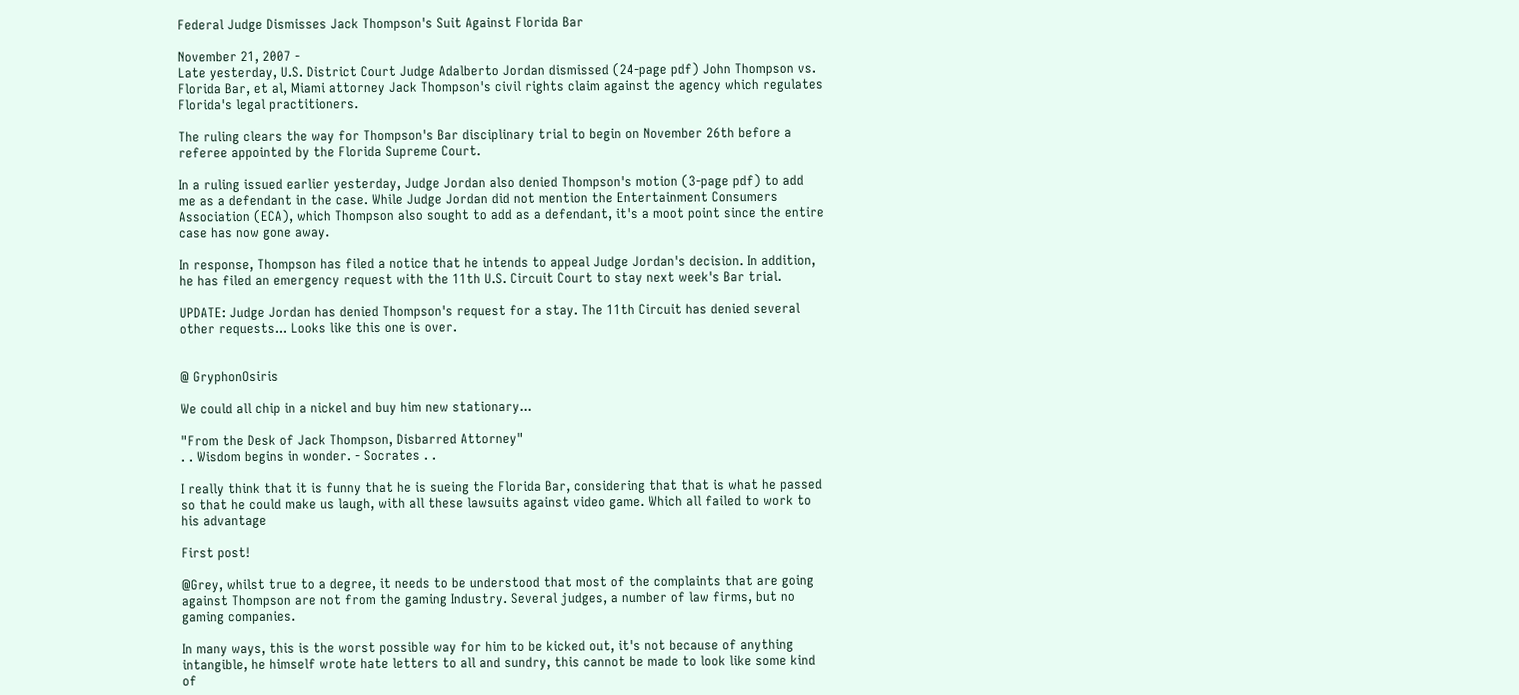Federal Judge Dismisses Jack Thompson's Suit Against Florida Bar

November 21, 2007 -
Late yesterday, U.S. District Court Judge Adalberto Jordan dismissed (24-page pdf) John Thompson vs. Florida Bar, et al, Miami attorney Jack Thompson's civil rights claim against the agency which regulates Florida's legal practitioners.

The ruling clears the way for Thompson's Bar disciplinary trial to begin on November 26th before a referee appointed by the Florida Supreme Court.

In a ruling issued earlier yesterday, Judge Jordan also denied Thompson's motion (3-page pdf) to add me as a defendant in the case. While Judge Jordan did not mention the Entertainment Consumers Association (ECA), which Thompson also sought to add as a defendant, it's a moot point since the entire case has now gone away.

In response, Thompson has filed a notice that he intends to appeal Judge Jordan's decision. In addition, he has filed an emergency request with the 11th U.S. Circuit Court to stay next week's Bar trial.

UPDATE: Judge Jordan has denied Thompson's request for a stay. The 11th Circuit has denied several other requests... Looks like this one is over.


@ GryphonOsiris

We could all chip in a nickel and buy him new stationary...

"From the Desk of Jack Thompson, Disbarred Attorney"
. . Wisdom begins in wonder. - Socrates . .

I really think that it is funny that he is sueing the Florida Bar, considering that that is what he passed so that he could make us laugh, with all these lawsuits against video game. Which all failed to work to his advantage

First post!

@Grey, whilst true to a degree, it needs to be understood that most of the complaints that are going against Thompson are not from the gaming Industry. Several judges, a number of law firms, but no gaming companies.

In many ways, this is the worst possible way for him to be kicked out, it's not because of anything intangible, he himself wrote hate letters to all and sundry, this cannot be made to look like some kind of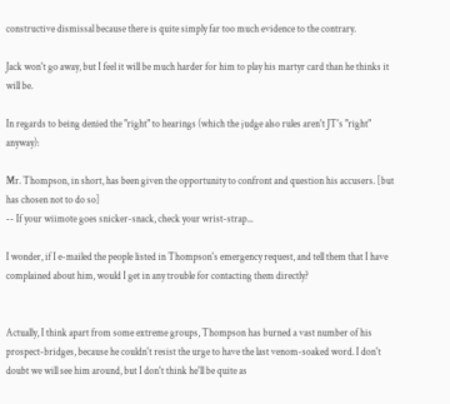constructive dismissal because there is quite simply far too much evidence to the contrary.

Jack won't go away, but I feel it will be much harder for him to play his martyr card than he thinks it will be.

In regards to being denied the "right" to hearings (which the judge also rules aren't JT's "right" anyway):

Mr. Thompson, in short, has been given the opportunity to confront and question his accusers. [but has chosen not to do so]
-- If your wiimote goes snicker-snack, check your wrist-strap...

I wonder, if I e-mailed the people listed in Thompson's emergency request, and tell them that I have complained about him, would I get in any trouble for contacting them directly?


Actually, I think apart from some extreme groups, Thompson has burned a vast number of his prospect-bridges, because he couldn't resist the urge to have the last venom-soaked word. I don't doubt we will see him around, but I don't think he'll be quite as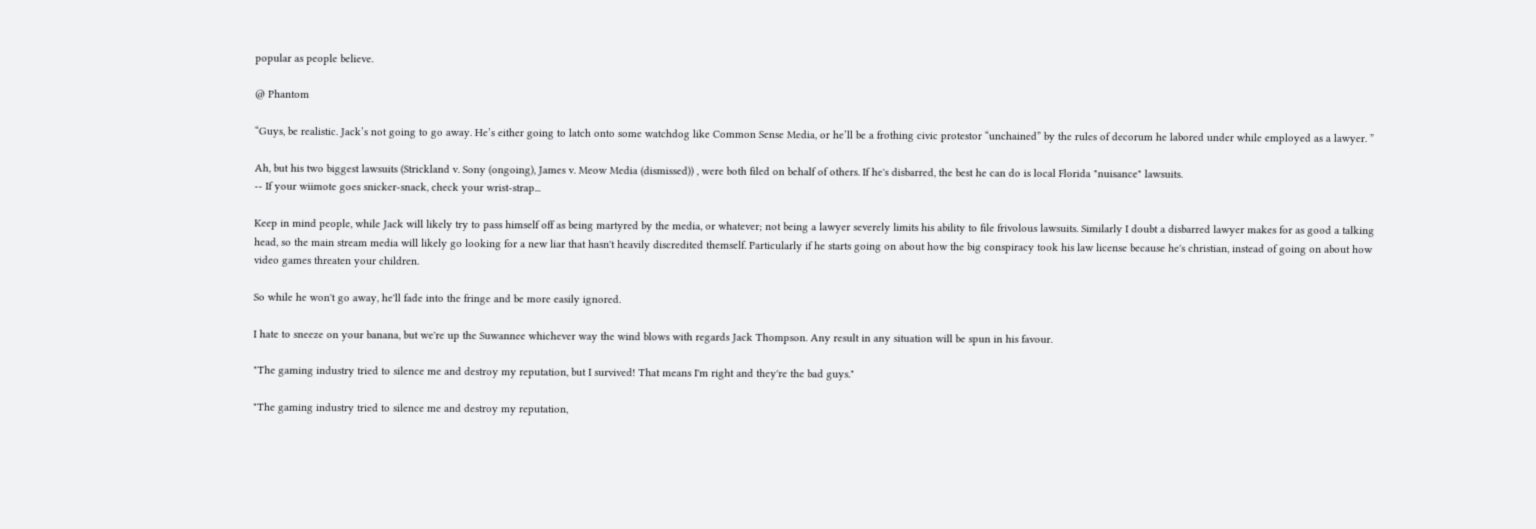popular as people believe.

@ Phantom

“Guys, be realistic. Jack’s not going to go away. He’s either going to latch onto some watchdog like Common Sense Media, or he’ll be a frothing civic protestor “unchained” by the rules of decorum he labored under while employed as a lawyer. ”

Ah, but his two biggest lawsuits (Strickland v. Sony (ongoing), James v. Meow Media (dismissed)) , were both filed on behalf of others. If he's disbarred, the best he can do is local Florida "nuisance" lawsuits.
-- If your wiimote goes snicker-snack, check your wrist-strap...

Keep in mind people, while Jack will likely try to pass himself off as being martyred by the media, or whatever; not being a lawyer severely limits his ability to file frivolous lawsuits. Similarly I doubt a disbarred lawyer makes for as good a talking head, so the main stream media will likely go looking for a new liar that hasn't heavily discredited themself. Particularly if he starts going on about how the big conspiracy took his law license because he's christian, instead of going on about how video games threaten your children.

So while he won't go away, he'll fade into the fringe and be more easily ignored.

I hate to sneeze on your banana, but we're up the Suwannee whichever way the wind blows with regards Jack Thompson. Any result in any situation will be spun in his favour.

"The gaming industry tried to silence me and destroy my reputation, but I survived! That means I'm right and they're the bad guys."

"The gaming industry tried to silence me and destroy my reputation,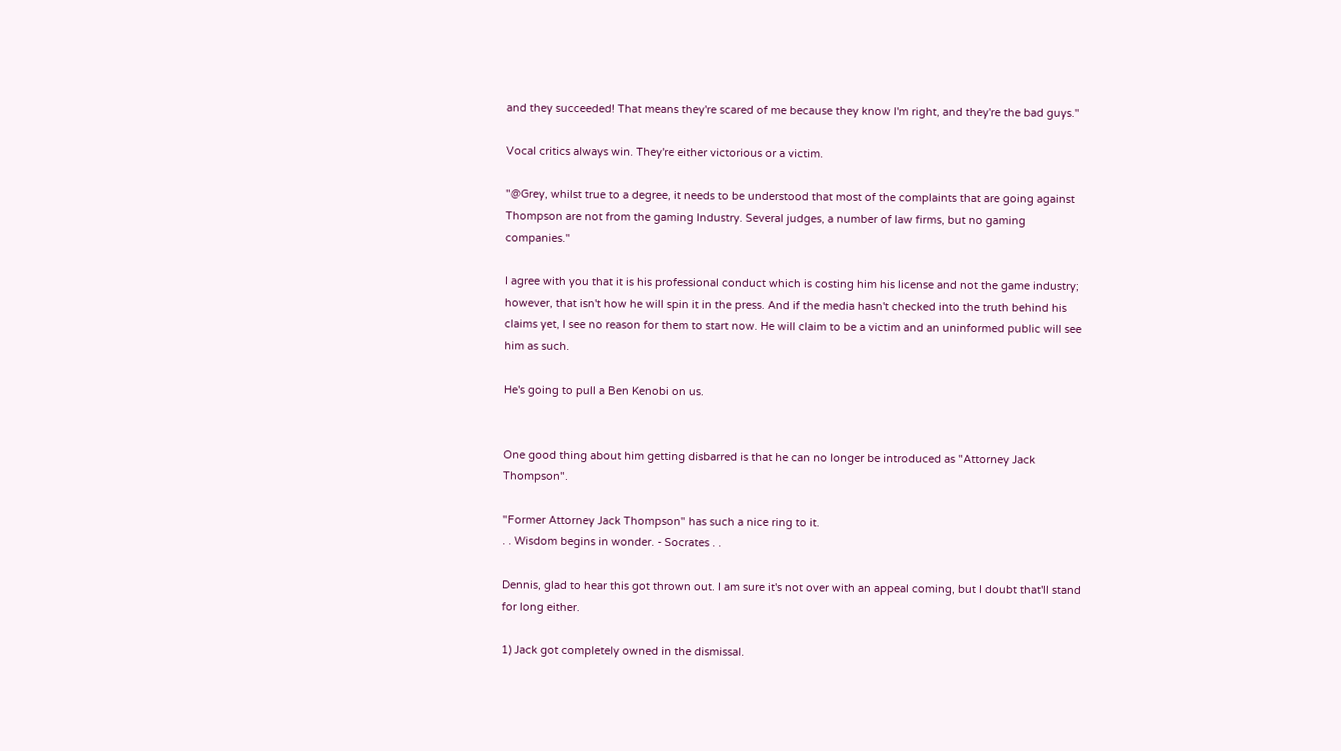and they succeeded! That means they're scared of me because they know I'm right, and they're the bad guys."

Vocal critics always win. They're either victorious or a victim.

"@Grey, whilst true to a degree, it needs to be understood that most of the complaints that are going against Thompson are not from the gaming Industry. Several judges, a number of law firms, but no gaming companies."

I agree with you that it is his professional conduct which is costing him his license and not the game industry; however, that isn't how he will spin it in the press. And if the media hasn't checked into the truth behind his claims yet, I see no reason for them to start now. He will claim to be a victim and an uninformed public will see him as such.

He's going to pull a Ben Kenobi on us.


One good thing about him getting disbarred is that he can no longer be introduced as "Attorney Jack Thompson".

"Former Attorney Jack Thompson" has such a nice ring to it.
. . Wisdom begins in wonder. - Socrates . .

Dennis, glad to hear this got thrown out. I am sure it's not over with an appeal coming, but I doubt that'll stand for long either.

1) Jack got completely owned in the dismissal.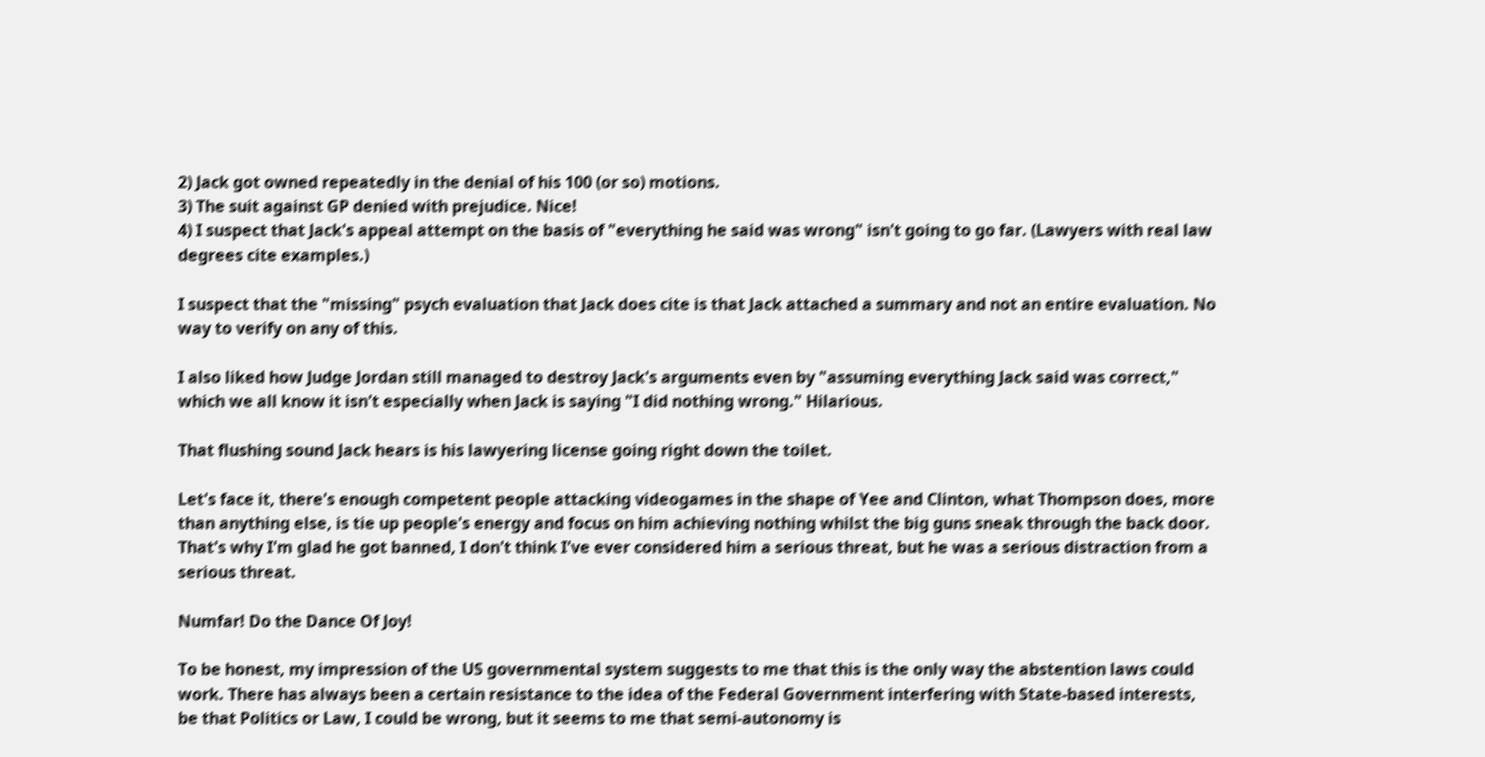2) Jack got owned repeatedly in the denial of his 100 (or so) motions.
3) The suit against GP denied with prejudice. Nice!
4) I suspect that Jack's appeal attempt on the basis of "everything he said was wrong" isn't going to go far. (Lawyers with real law degrees cite examples.)

I suspect that the "missing" psych evaluation that Jack does cite is that Jack attached a summary and not an entire evaluation. No way to verify on any of this.

I also liked how Judge Jordan still managed to destroy Jack's arguments even by "assuming everything Jack said was correct," which we all know it isn't especially when Jack is saying "I did nothing wrong." Hilarious.

That flushing sound Jack hears is his lawyering license going right down the toilet.

Let's face it, there's enough competent people attacking videogames in the shape of Yee and Clinton, what Thompson does, more than anything else, is tie up people's energy and focus on him achieving nothing whilst the big guns sneak through the back door. That's why I'm glad he got banned, I don't think I've ever considered him a serious threat, but he was a serious distraction from a serious threat.

Numfar! Do the Dance Of Joy!

To be honest, my impression of the US governmental system suggests to me that this is the only way the abstention laws could work. There has always been a certain resistance to the idea of the Federal Government interfering with State-based interests, be that Politics or Law, I could be wrong, but it seems to me that semi-autonomy is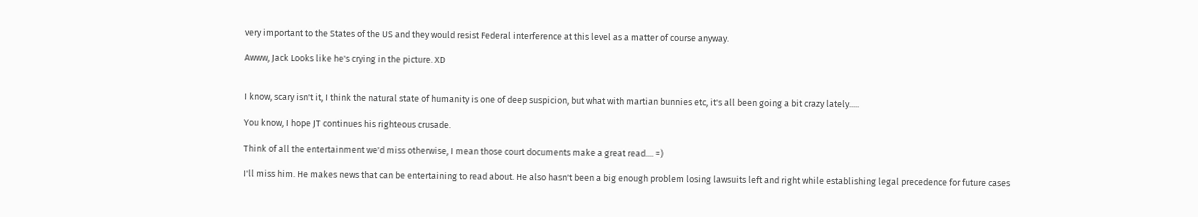very important to the States of the US and they would resist Federal interference at this level as a matter of course anyway.

Awww, Jack Looks like he's crying in the picture. XD


I know, scary isn't it, I think the natural state of humanity is one of deep suspicion, but what with martian bunnies etc, it's all been going a bit crazy lately.....

You know, I hope JT continues his righteous crusade.

Think of all the entertainment we'd miss otherwise, I mean those court documents make a great read.... =)

I'll miss him. He makes news that can be entertaining to read about. He also hasn't been a big enough problem losing lawsuits left and right while establishing legal precedence for future cases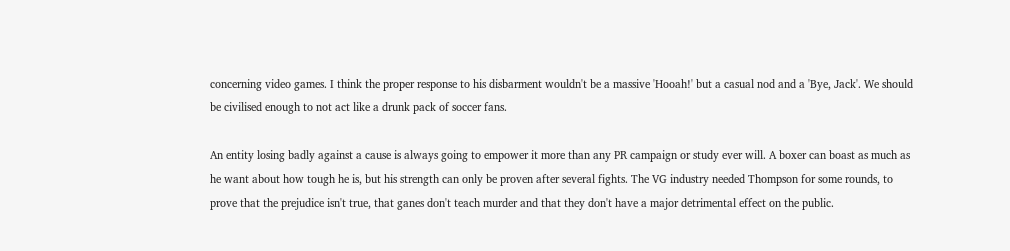concerning video games. I think the proper response to his disbarment wouldn't be a massive 'Hooah!' but a casual nod and a 'Bye, Jack'. We should be civilised enough to not act like a drunk pack of soccer fans.

An entity losing badly against a cause is always going to empower it more than any PR campaign or study ever will. A boxer can boast as much as he want about how tough he is, but his strength can only be proven after several fights. The VG industry needed Thompson for some rounds, to prove that the prejudice isn't true, that ganes don't teach murder and that they don't have a major detrimental effect on the public.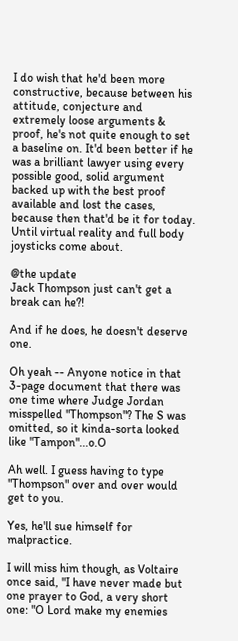I do wish that he'd been more constructive, because between his attitude, conjecture and extremely loose arguments & proof, he's not quite enough to set a baseline on. It'd been better if he was a brilliant lawyer using every possible good, solid argument backed up with the best proof available and lost the cases, because then that'd be it for today. Until virtual reality and full body joysticks come about.

@the update
Jack Thompson just can't get a break can he?!

And if he does, he doesn't deserve one.

Oh yeah -- Anyone notice in that 3-page document that there was one time where Judge Jordan misspelled "Thompson"? The S was omitted, so it kinda-sorta looked like "Tampon"...o.O

Ah well. I guess having to type "Thompson" over and over would get to you.

Yes, he'll sue himself for malpractice.

I will miss him though, as Voltaire once said, "I have never made but one prayer to God, a very short one: "O Lord make my enemies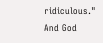ridiculous." And God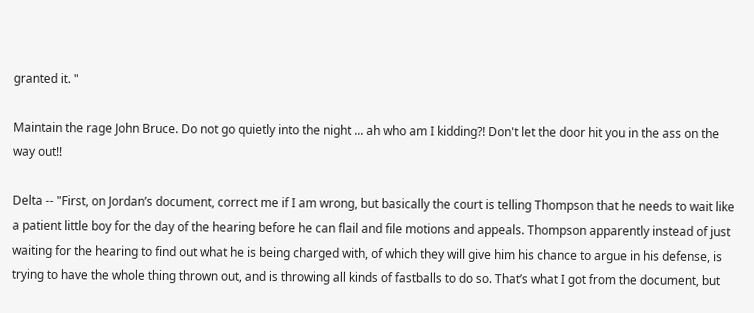granted it. "

Maintain the rage John Bruce. Do not go quietly into the night ... ah who am I kidding?! Don't let the door hit you in the ass on the way out!!

Delta -- "First, on Jordan’s document, correct me if I am wrong, but basically the court is telling Thompson that he needs to wait like a patient little boy for the day of the hearing before he can flail and file motions and appeals. Thompson apparently instead of just waiting for the hearing to find out what he is being charged with, of which they will give him his chance to argue in his defense, is trying to have the whole thing thrown out, and is throwing all kinds of fastballs to do so. That’s what I got from the document, but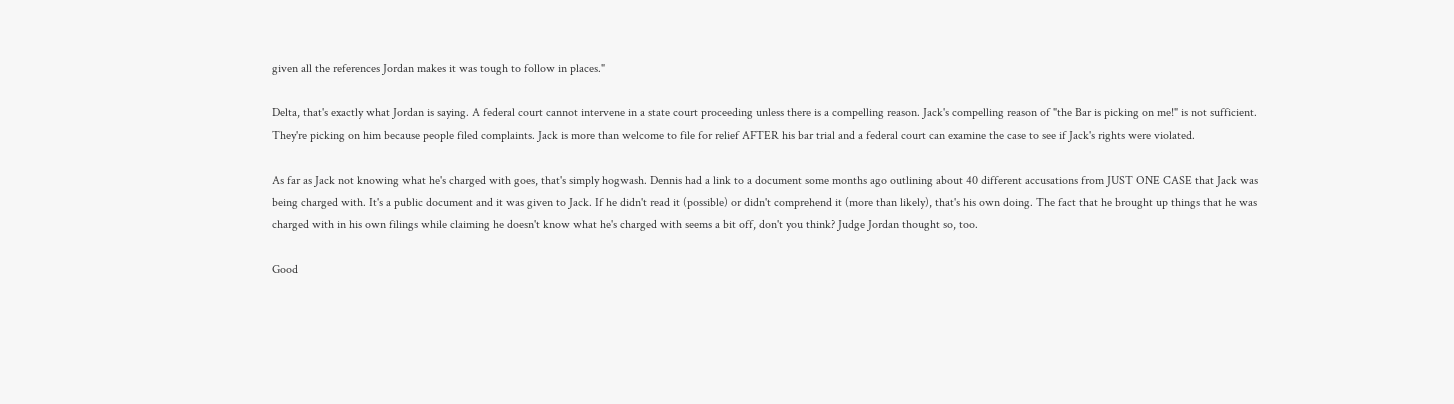given all the references Jordan makes it was tough to follow in places."

Delta, that's exactly what Jordan is saying. A federal court cannot intervene in a state court proceeding unless there is a compelling reason. Jack's compelling reason of "the Bar is picking on me!" is not sufficient. They're picking on him because people filed complaints. Jack is more than welcome to file for relief AFTER his bar trial and a federal court can examine the case to see if Jack's rights were violated.

As far as Jack not knowing what he's charged with goes, that's simply hogwash. Dennis had a link to a document some months ago outlining about 40 different accusations from JUST ONE CASE that Jack was being charged with. It's a public document and it was given to Jack. If he didn't read it (possible) or didn't comprehend it (more than likely), that's his own doing. The fact that he brought up things that he was charged with in his own filings while claiming he doesn't know what he's charged with seems a bit off, don't you think? Judge Jordan thought so, too.

Good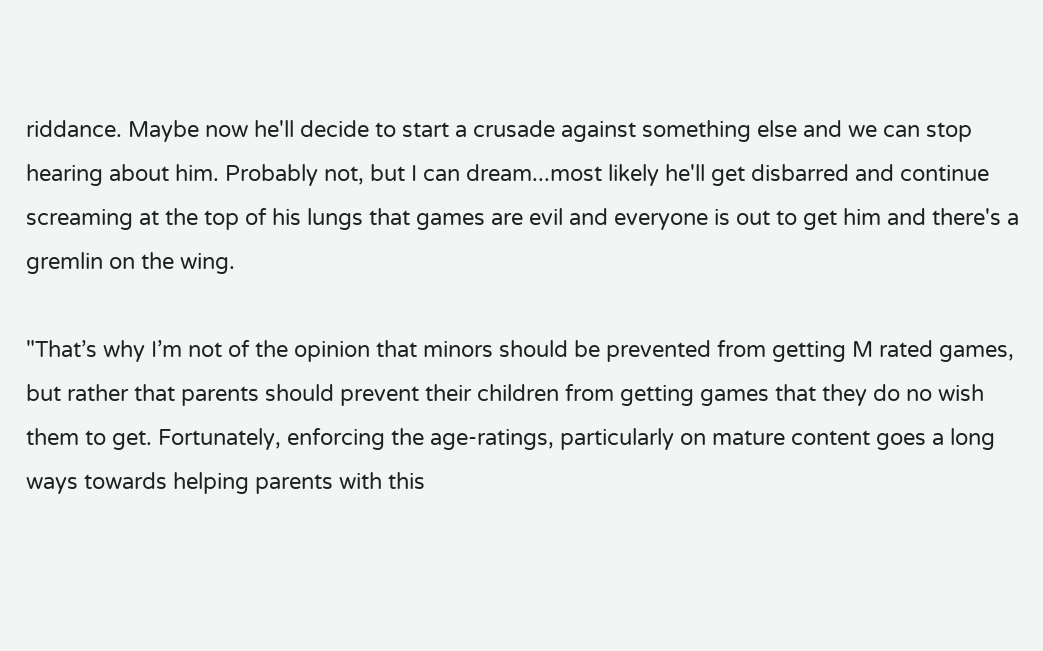riddance. Maybe now he'll decide to start a crusade against something else and we can stop hearing about him. Probably not, but I can dream...most likely he'll get disbarred and continue screaming at the top of his lungs that games are evil and everyone is out to get him and there's a gremlin on the wing.

"That’s why I’m not of the opinion that minors should be prevented from getting M rated games, but rather that parents should prevent their children from getting games that they do no wish them to get. Fortunately, enforcing the age-ratings, particularly on mature content goes a long ways towards helping parents with this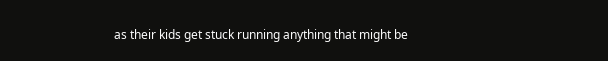as their kids get stuck running anything that might be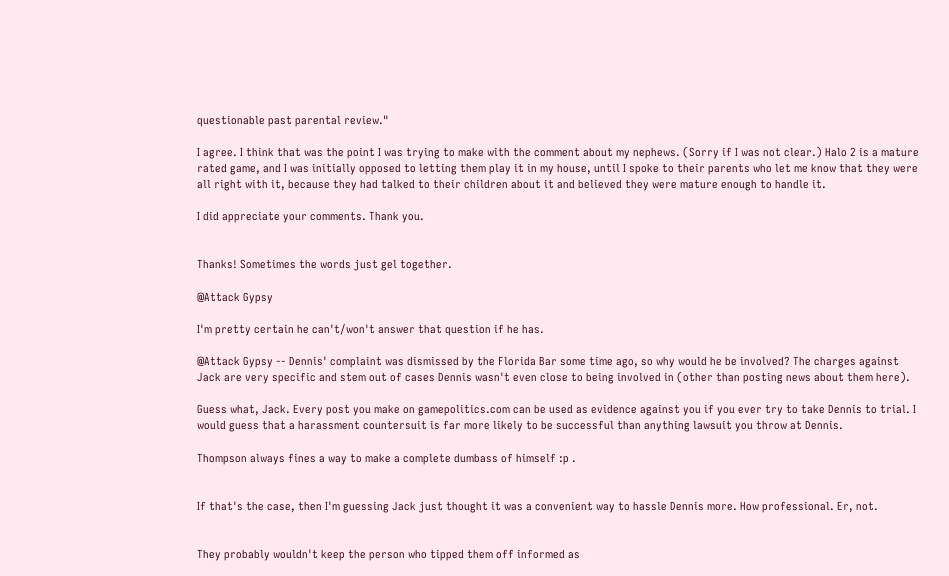questionable past parental review."

I agree. I think that was the point I was trying to make with the comment about my nephews. (Sorry if I was not clear.) Halo 2 is a mature rated game, and I was initially opposed to letting them play it in my house, until I spoke to their parents who let me know that they were all right with it, because they had talked to their children about it and believed they were mature enough to handle it.

I did appreciate your comments. Thank you.


Thanks! Sometimes the words just gel together.

@Attack Gypsy

I'm pretty certain he can't/won't answer that question if he has.

@Attack Gypsy -- Dennis' complaint was dismissed by the Florida Bar some time ago, so why would he be involved? The charges against Jack are very specific and stem out of cases Dennis wasn't even close to being involved in (other than posting news about them here).

Guess what, Jack. Every post you make on gamepolitics.com can be used as evidence against you if you ever try to take Dennis to trial. I would guess that a harassment countersuit is far more likely to be successful than anything lawsuit you throw at Dennis.

Thompson always fines a way to make a complete dumbass of himself :p .


If that's the case, then I'm guessing Jack just thought it was a convenient way to hassle Dennis more. How professional. Er, not.


They probably wouldn't keep the person who tipped them off informed as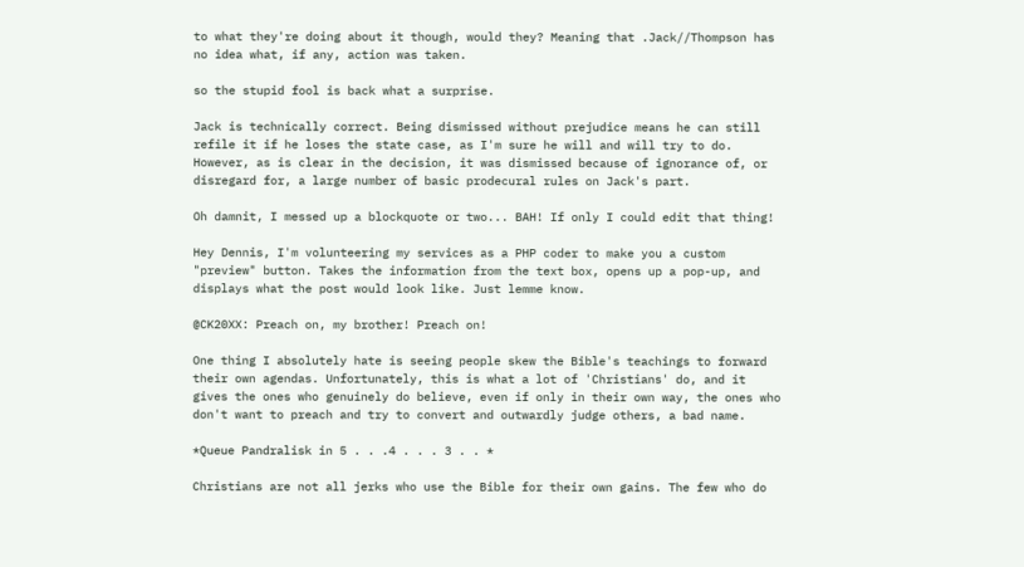to what they're doing about it though, would they? Meaning that .Jack//Thompson has no idea what, if any, action was taken.

so the stupid fool is back what a surprise.

Jack is technically correct. Being dismissed without prejudice means he can still refile it if he loses the state case, as I'm sure he will and will try to do. However, as is clear in the decision, it was dismissed because of ignorance of, or disregard for, a large number of basic prodecural rules on Jack's part.

Oh damnit, I messed up a blockquote or two... BAH! If only I could edit that thing!

Hey Dennis, I'm volunteering my services as a PHP coder to make you a custom "preview" button. Takes the information from the text box, opens up a pop-up, and displays what the post would look like. Just lemme know.

@CK20XX: Preach on, my brother! Preach on!

One thing I absolutely hate is seeing people skew the Bible's teachings to forward their own agendas. Unfortunately, this is what a lot of 'Christians' do, and it gives the ones who genuinely do believe, even if only in their own way, the ones who don't want to preach and try to convert and outwardly judge others, a bad name.

*Queue Pandralisk in 5 . . .4 . . . 3 . . *

Christians are not all jerks who use the Bible for their own gains. The few who do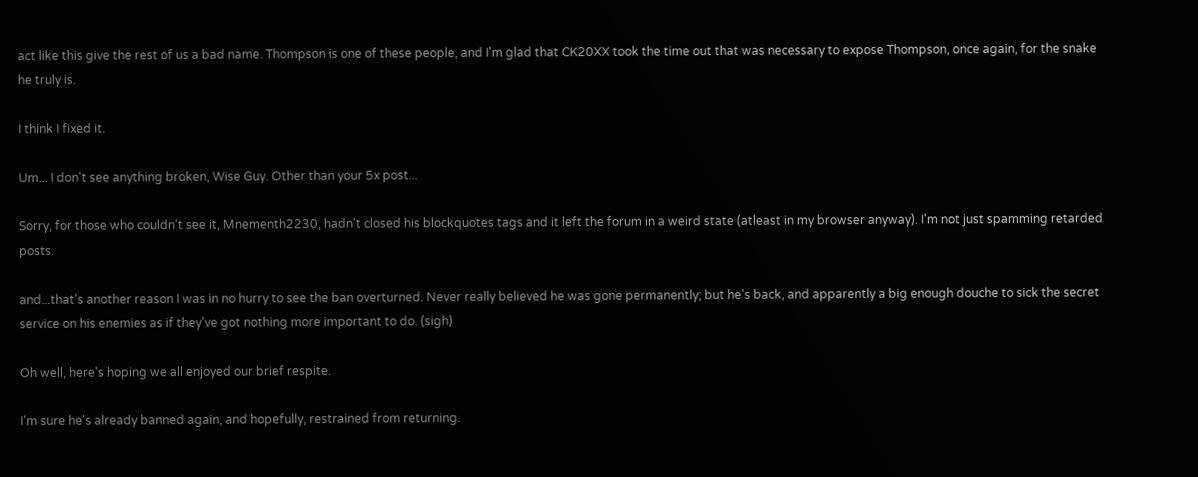act like this give the rest of us a bad name. Thompson is one of these people, and I'm glad that CK20XX took the time out that was necessary to expose Thompson, once again, for the snake he truly is.

I think I fixed it.

Um... I don't see anything broken, Wise Guy. Other than your 5x post...

Sorry, for those who couldn't see it, Mnementh2230, hadn't closed his blockquotes tags and it left the forum in a weird state (atleast in my browser anyway). I'm not just spamming retarded posts.

and...that's another reason I was in no hurry to see the ban overturned. Never really believed he was gone permanently; but he's back, and apparently a big enough douche to sick the secret service on his enemies as if they've got nothing more important to do. (sigh)

Oh well, here's hoping we all enjoyed our brief respite.

I'm sure he's already banned again, and hopefully, restrained from returning.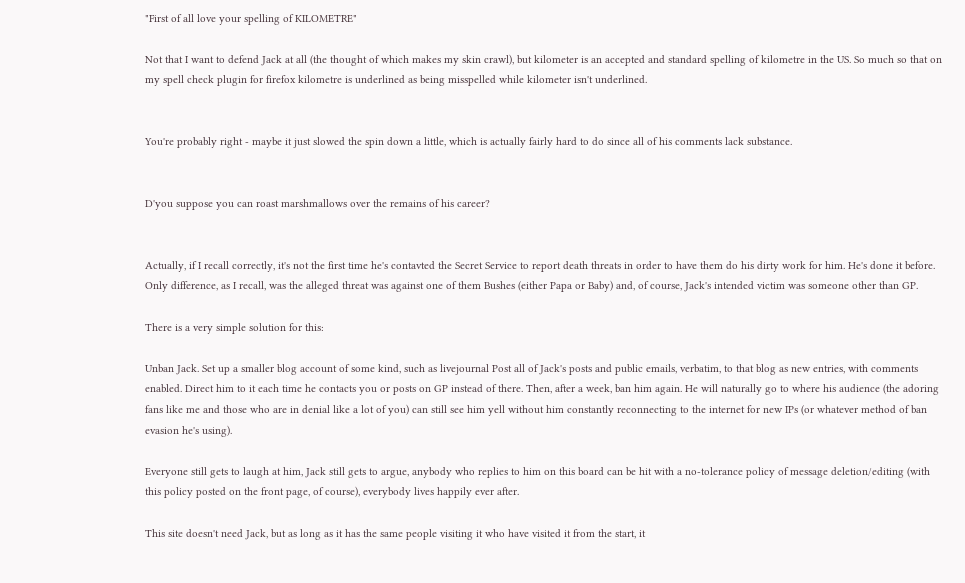"First of all love your spelling of KILOMETRE"

Not that I want to defend Jack at all (the thought of which makes my skin crawl), but kilometer is an accepted and standard spelling of kilometre in the US. So much so that on my spell check plugin for firefox kilometre is underlined as being misspelled while kilometer isn't underlined.


You're probably right - maybe it just slowed the spin down a little, which is actually fairly hard to do since all of his comments lack substance.


D'you suppose you can roast marshmallows over the remains of his career?


Actually, if I recall correctly, it's not the first time he's contavted the Secret Service to report death threats in order to have them do his dirty work for him. He's done it before. Only difference, as I recall, was the alleged threat was against one of them Bushes (either Papa or Baby) and, of course, Jack's intended victim was someone other than GP.

There is a very simple solution for this:

Unban Jack. Set up a smaller blog account of some kind, such as livejournal Post all of Jack's posts and public emails, verbatim, to that blog as new entries, with comments enabled. Direct him to it each time he contacts you or posts on GP instead of there. Then, after a week, ban him again. He will naturally go to where his audience (the adoring fans like me and those who are in denial like a lot of you) can still see him yell without him constantly reconnecting to the internet for new IPs (or whatever method of ban evasion he's using).

Everyone still gets to laugh at him, Jack still gets to argue, anybody who replies to him on this board can be hit with a no-tolerance policy of message deletion/editing (with this policy posted on the front page, of course), everybody lives happily ever after.

This site doesn't need Jack, but as long as it has the same people visiting it who have visited it from the start, it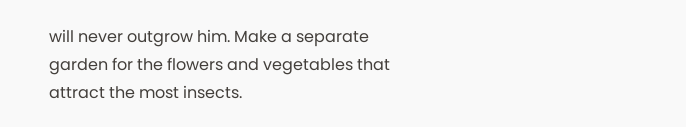will never outgrow him. Make a separate garden for the flowers and vegetables that attract the most insects.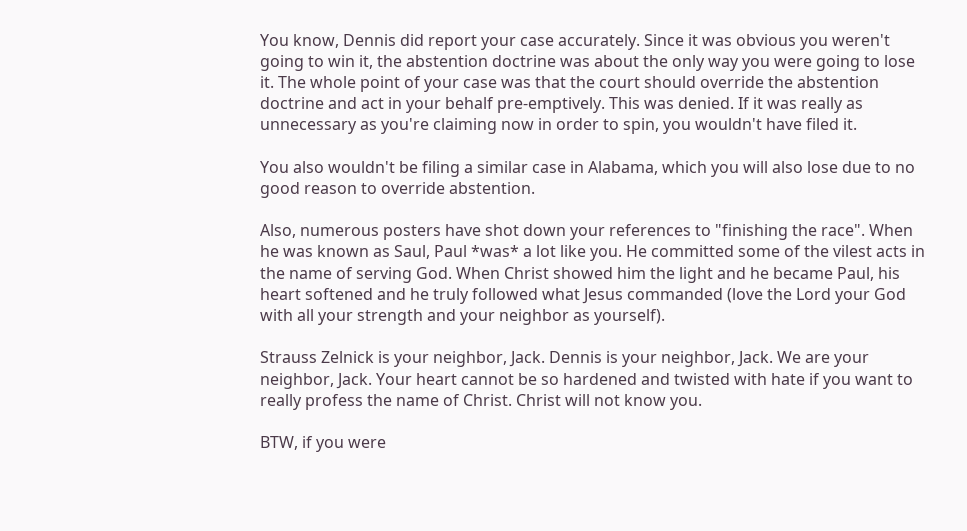You know, Dennis did report your case accurately. Since it was obvious you weren't going to win it, the abstention doctrine was about the only way you were going to lose it. The whole point of your case was that the court should override the abstention doctrine and act in your behalf pre-emptively. This was denied. If it was really as unnecessary as you're claiming now in order to spin, you wouldn't have filed it.

You also wouldn't be filing a similar case in Alabama, which you will also lose due to no good reason to override abstention.

Also, numerous posters have shot down your references to "finishing the race". When he was known as Saul, Paul *was* a lot like you. He committed some of the vilest acts in the name of serving God. When Christ showed him the light and he became Paul, his heart softened and he truly followed what Jesus commanded (love the Lord your God with all your strength and your neighbor as yourself).

Strauss Zelnick is your neighbor, Jack. Dennis is your neighbor, Jack. We are your neighbor, Jack. Your heart cannot be so hardened and twisted with hate if you want to really profess the name of Christ. Christ will not know you.

BTW, if you were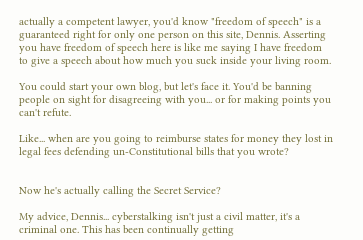actually a competent lawyer, you'd know "freedom of speech" is a guaranteed right for only one person on this site, Dennis. Asserting you have freedom of speech here is like me saying I have freedom to give a speech about how much you suck inside your living room.

You could start your own blog, but let's face it. You'd be banning people on sight for disagreeing with you... or for making points you can't refute.

Like... when are you going to reimburse states for money they lost in legal fees defending un-Constitutional bills that you wrote?


Now he's actually calling the Secret Service?

My advice, Dennis... cyberstalking isn't just a civil matter, it's a criminal one. This has been continually getting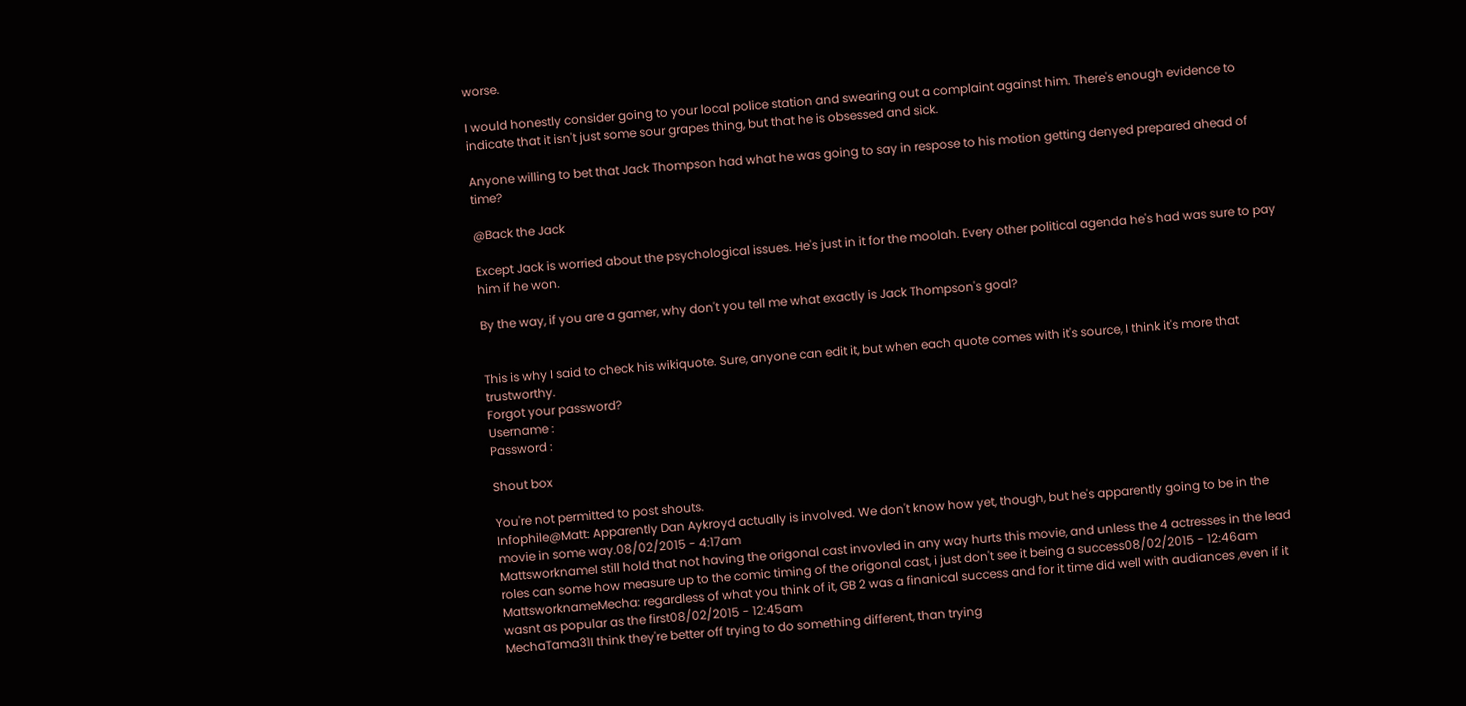worse.

I would honestly consider going to your local police station and swearing out a complaint against him. There's enough evidence to indicate that it isn't just some sour grapes thing, but that he is obsessed and sick.

Anyone willing to bet that Jack Thompson had what he was going to say in respose to his motion getting denyed prepared ahead of time?

@Back the Jack

Except Jack is worried about the psychological issues. He's just in it for the moolah. Every other political agenda he's had was sure to pay him if he won.

By the way, if you are a gamer, why don't you tell me what exactly is Jack Thompson's goal?


This is why I said to check his wikiquote. Sure, anyone can edit it, but when each quote comes with it's source, I think it's more that trustworthy.
Forgot your password?
Username :
Password :

Shout box

You're not permitted to post shouts.
Infophile@Matt: Apparently Dan Aykroyd actually is involved. We don't know how yet, though, but he's apparently going to be in the movie in some way.08/02/2015 - 4:17am
MattsworknameI still hold that not having the origonal cast invovled in any way hurts this movie, and unless the 4 actresses in the lead roles can some how measure up to the comic timing of the origonal cast, i just don't see it being a success08/02/2015 - 12:46am
MattsworknameMecha: regardless of what you think of it, GB 2 was a finanical success and for it time did well with audiances ,even if it wasnt as popular as the first08/02/2015 - 12:45am
MechaTama31I think they're better off trying to do something different, than trying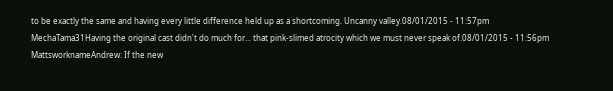to be exactly the same and having every little difference held up as a shortcoming. Uncanny valley.08/01/2015 - 11:57pm
MechaTama31Having the original cast didn't do much for... that pink-slimed atrocity which we must never speak of.08/01/2015 - 11:56pm
MattsworknameAndrew: If the new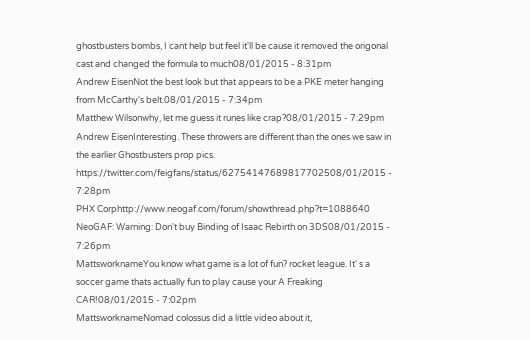ghostbusters bombs, I cant help but feel it'll be cause it removed the origonal cast and changed the formula to much08/01/2015 - 8:31pm
Andrew EisenNot the best look but that appears to be a PKE meter hanging from McCarthy's belt.08/01/2015 - 7:34pm
Matthew Wilsonwhy, let me guess it runes like crap?08/01/2015 - 7:29pm
Andrew EisenInteresting. These throwers are different than the ones we saw in the earlier Ghostbusters prop pics. https://twitter.com/feigfans/status/62754147689817702508/01/2015 - 7:28pm
PHX Corphttp://www.neogaf.com/forum/showthread.php?t=1088640 NeoGAF: Warning: Don't buy Binding of Isaac Rebirth on 3DS08/01/2015 - 7:26pm
MattsworknameYou know what game is a lot of fun? rocket league. It' s a soccer game thats actually fun to play cause your A Freaking CAR!08/01/2015 - 7:02pm
MattsworknameNomad colossus did a little video about it,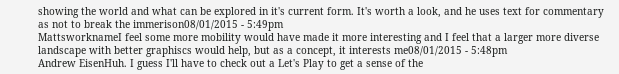showing the world and what can be explored in it's current form. It's worth a look, and he uses text for commentary as not to break the immerison08/01/2015 - 5:49pm
MattsworknameI feel some more mobility would have made it more interesting and I feel that a larger more diverse landscape with better graphiscs would help, but as a concept, it interests me08/01/2015 - 5:48pm
Andrew EisenHuh. I guess I'll have to check out a Let's Play to get a sense of the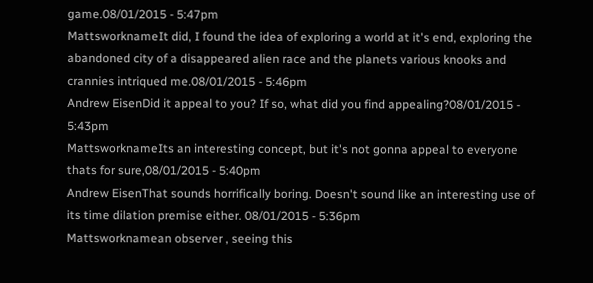game.08/01/2015 - 5:47pm
MattsworknameIt did, I found the idea of exploring a world at it's end, exploring the abandoned city of a disappeared alien race and the planets various knooks and crannies intriqued me.08/01/2015 - 5:46pm
Andrew EisenDid it appeal to you? If so, what did you find appealing?08/01/2015 - 5:43pm
MattsworknameIts an interesting concept, but it's not gonna appeal to everyone thats for sure,08/01/2015 - 5:40pm
Andrew EisenThat sounds horrifically boring. Doesn't sound like an interesting use of its time dilation premise either. 08/01/2015 - 5:36pm
Mattsworknamean observer , seeing this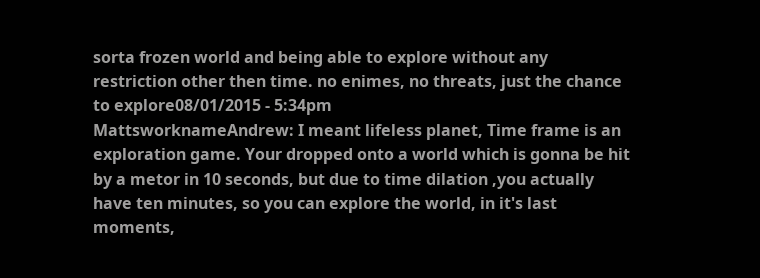sorta frozen world and being able to explore without any restriction other then time. no enimes, no threats, just the chance to explore08/01/2015 - 5:34pm
MattsworknameAndrew: I meant lifeless planet, Time frame is an exploration game. Your dropped onto a world which is gonna be hit by a metor in 10 seconds, but due to time dilation ,you actually have ten minutes, so you can explore the world, in it's last moments,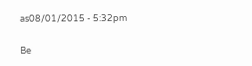as08/01/2015 - 5:32pm

Be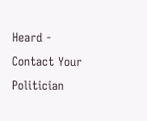Heard - Contact Your Politician